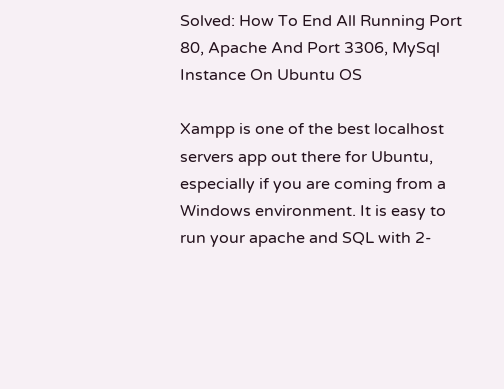Solved: How To End All Running Port 80, Apache And Port 3306, MySql Instance On Ubuntu OS

Xampp is one of the best localhost servers app out there for Ubuntu, especially if you are coming from a Windows environment. It is easy to run your apache and SQL with 2-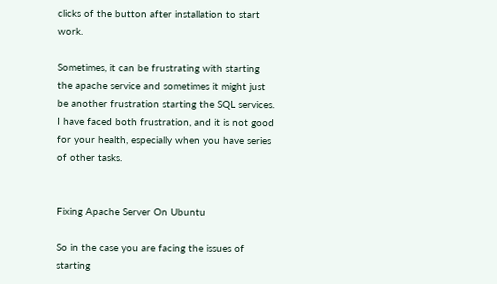clicks of the button after installation to start work.

Sometimes, it can be frustrating with starting the apache service and sometimes it might just be another frustration starting the SQL services. I have faced both frustration, and it is not good for your health, especially when you have series of other tasks.


Fixing Apache Server On Ubuntu

So in the case you are facing the issues of starting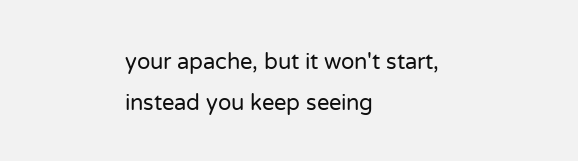your apache, but it won't start, instead you keep seeing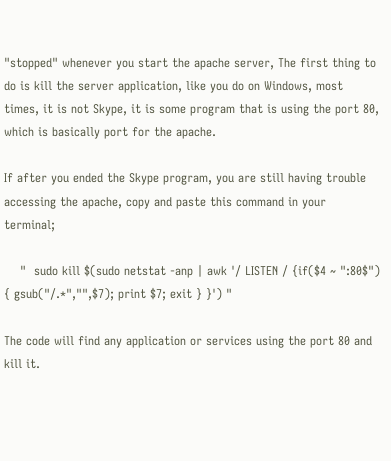"stopped" whenever you start the apache server, The first thing to do is kill the server application, like you do on Windows, most times, it is not Skype, it is some program that is using the port 80, which is basically port for the apache.

If after you ended the Skype program, you are still having trouble accessing the apache, copy and paste this command in your terminal;

    "  sudo kill $(sudo netstat -anp | awk '/ LISTEN / {if($4 ~ ":80$") { gsub("/.*","",$7); print $7; exit } }') "

The code will find any application or services using the port 80 and kill it.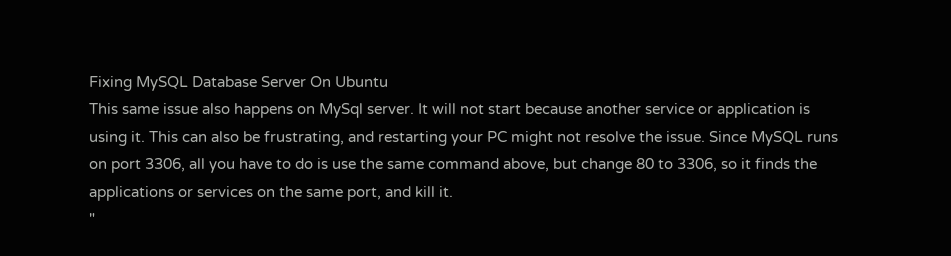Fixing MySQL Database Server On Ubuntu
This same issue also happens on MySql server. It will not start because another service or application is using it. This can also be frustrating, and restarting your PC might not resolve the issue. Since MySQL runs on port 3306, all you have to do is use the same command above, but change 80 to 3306, so it finds the applications or services on the same port, and kill it.
"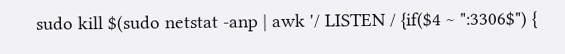sudo kill $(sudo netstat -anp | awk '/ LISTEN / {if($4 ~ ":3306$") {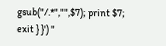gsub("/.*","",$7); print $7; exit } }') "